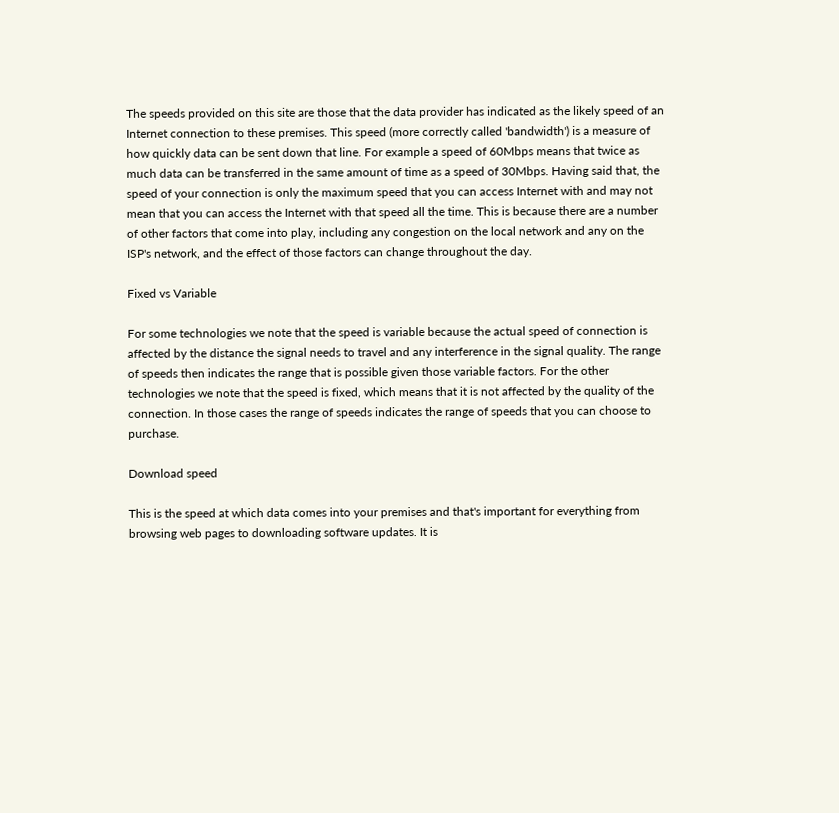The speeds provided on this site are those that the data provider has indicated as the likely speed of an Internet connection to these premises. This speed (more correctly called 'bandwidth') is a measure of how quickly data can be sent down that line. For example a speed of 60Mbps means that twice as much data can be transferred in the same amount of time as a speed of 30Mbps. Having said that, the speed of your connection is only the maximum speed that you can access Internet with and may not mean that you can access the Internet with that speed all the time. This is because there are a number of other factors that come into play, including any congestion on the local network and any on the ISP's network, and the effect of those factors can change throughout the day.

Fixed vs Variable

For some technologies we note that the speed is variable because the actual speed of connection is affected by the distance the signal needs to travel and any interference in the signal quality. The range of speeds then indicates the range that is possible given those variable factors. For the other technologies we note that the speed is fixed, which means that it is not affected by the quality of the connection. In those cases the range of speeds indicates the range of speeds that you can choose to purchase.

Download speed

This is the speed at which data comes into your premises and that's important for everything from browsing web pages to downloading software updates. It is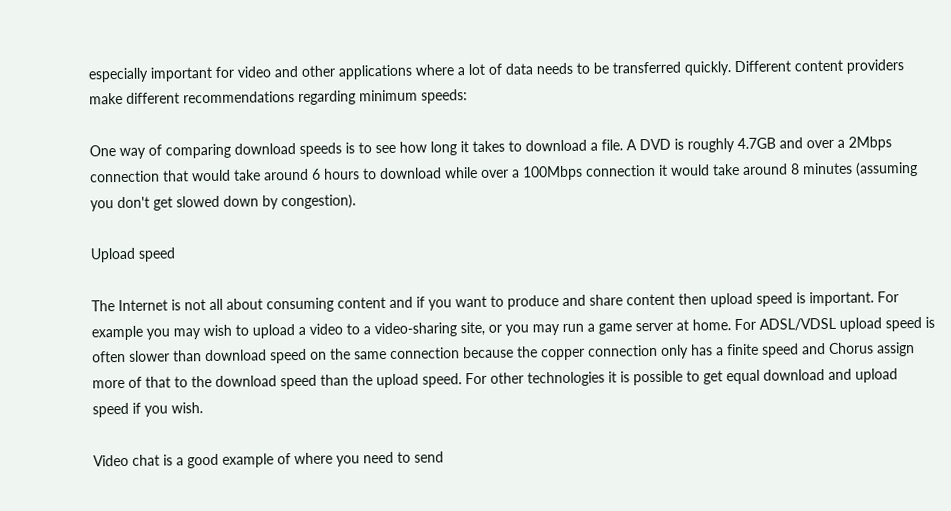especially important for video and other applications where a lot of data needs to be transferred quickly. Different content providers make different recommendations regarding minimum speeds:

One way of comparing download speeds is to see how long it takes to download a file. A DVD is roughly 4.7GB and over a 2Mbps connection that would take around 6 hours to download while over a 100Mbps connection it would take around 8 minutes (assuming you don't get slowed down by congestion).

Upload speed

The Internet is not all about consuming content and if you want to produce and share content then upload speed is important. For example you may wish to upload a video to a video-sharing site, or you may run a game server at home. For ADSL/VDSL upload speed is often slower than download speed on the same connection because the copper connection only has a finite speed and Chorus assign more of that to the download speed than the upload speed. For other technologies it is possible to get equal download and upload speed if you wish.

Video chat is a good example of where you need to send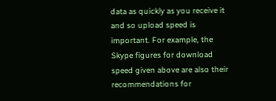data as quickly as you receive it and so upload speed is important. For example, the Skype figures for download speed given above are also their recommendations for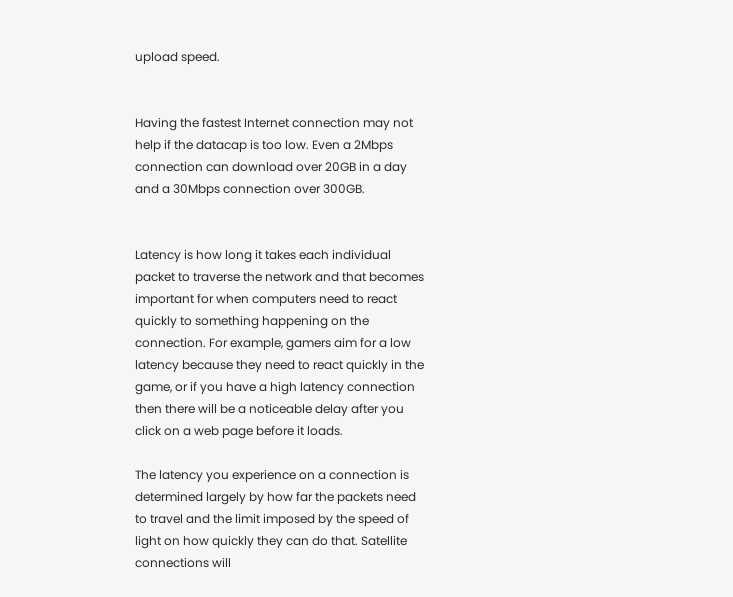upload speed.


Having the fastest Internet connection may not help if the datacap is too low. Even a 2Mbps connection can download over 20GB in a day and a 30Mbps connection over 300GB.


Latency is how long it takes each individual packet to traverse the network and that becomes important for when computers need to react quickly to something happening on the connection. For example, gamers aim for a low latency because they need to react quickly in the game, or if you have a high latency connection then there will be a noticeable delay after you click on a web page before it loads.

The latency you experience on a connection is determined largely by how far the packets need to travel and the limit imposed by the speed of light on how quickly they can do that. Satellite connections will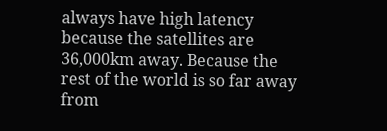always have high latency because the satellites are 36,000km away. Because the rest of the world is so far away from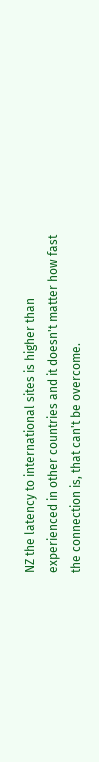NZ the latency to international sites is higher than experienced in other countries and it doesn't matter how fast the connection is, that can't be overcome.